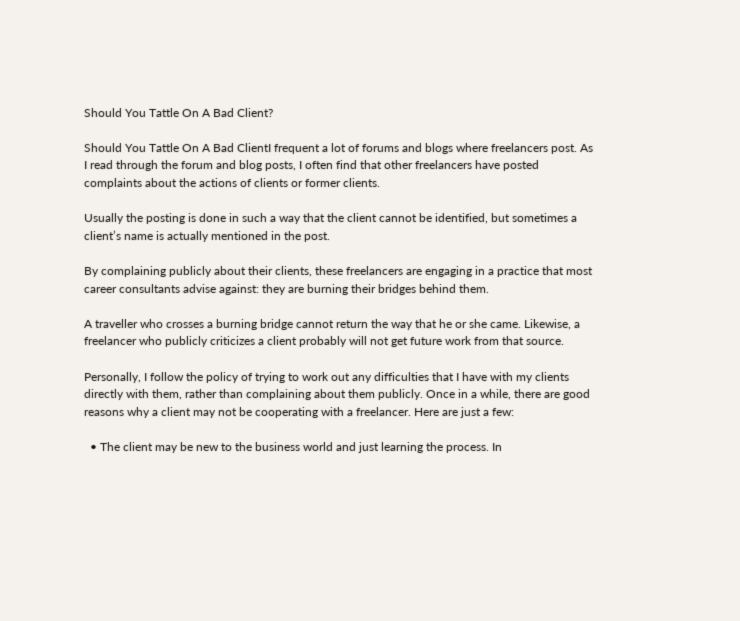Should You Tattle On A Bad Client?

Should You Tattle On A Bad ClientI frequent a lot of forums and blogs where freelancers post. As I read through the forum and blog posts, I often find that other freelancers have posted complaints about the actions of clients or former clients.

Usually the posting is done in such a way that the client cannot be identified, but sometimes a client’s name is actually mentioned in the post.

By complaining publicly about their clients, these freelancers are engaging in a practice that most career consultants advise against: they are burning their bridges behind them.

A traveller who crosses a burning bridge cannot return the way that he or she came. Likewise, a freelancer who publicly criticizes a client probably will not get future work from that source.

Personally, I follow the policy of trying to work out any difficulties that I have with my clients directly with them, rather than complaining about them publicly. Once in a while, there are good reasons why a client may not be cooperating with a freelancer. Here are just a few:

  • The client may be new to the business world and just learning the process. In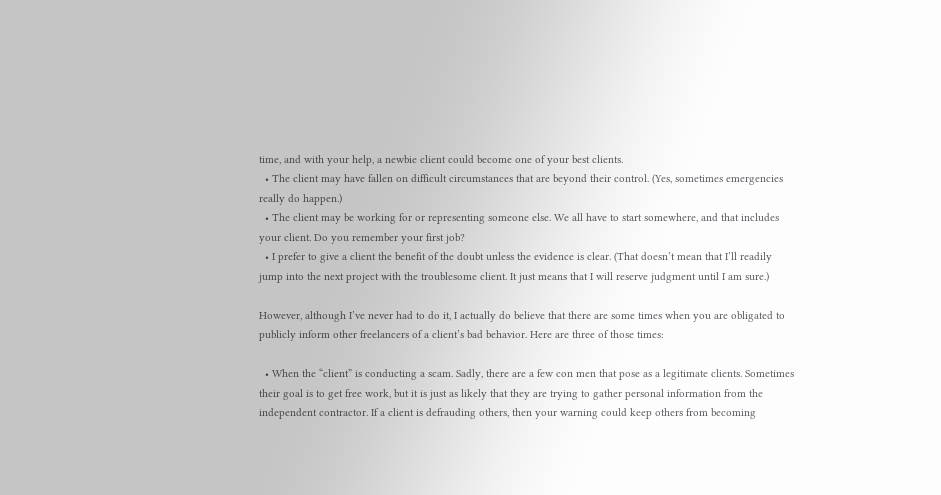time, and with your help, a newbie client could become one of your best clients.
  • The client may have fallen on difficult circumstances that are beyond their control. (Yes, sometimes emergencies really do happen.)
  • The client may be working for or representing someone else. We all have to start somewhere, and that includes your client. Do you remember your first job?
  • I prefer to give a client the benefit of the doubt unless the evidence is clear. (That doesn’t mean that I’ll readily jump into the next project with the troublesome client. It just means that I will reserve judgment until I am sure.)

However, although I’ve never had to do it, I actually do believe that there are some times when you are obligated to publicly inform other freelancers of a client’s bad behavior. Here are three of those times:

  • When the “client” is conducting a scam. Sadly, there are a few con men that pose as a legitimate clients. Sometimes their goal is to get free work, but it is just as likely that they are trying to gather personal information from the independent contractor. If a client is defrauding others, then your warning could keep others from becoming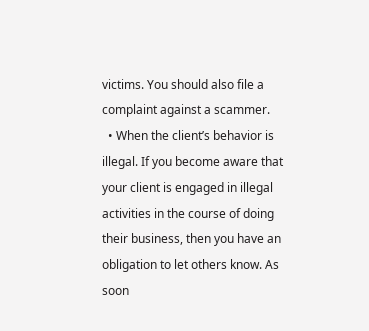victims. You should also file a complaint against a scammer.
  • When the client’s behavior is illegal. If you become aware that your client is engaged in illegal activities in the course of doing their business, then you have an obligation to let others know. As soon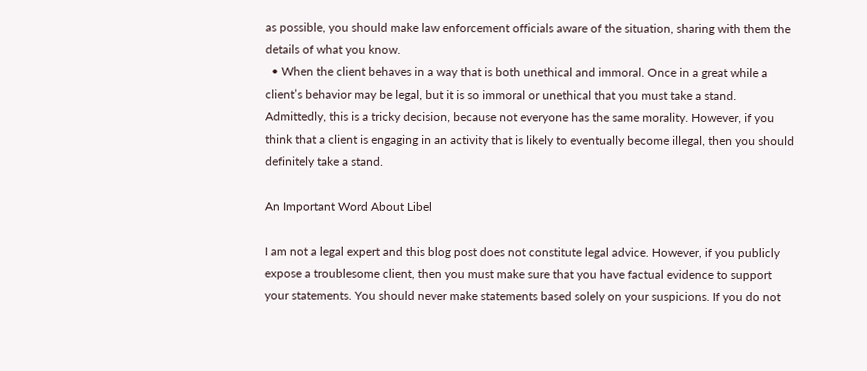as possible, you should make law enforcement officials aware of the situation, sharing with them the details of what you know.
  • When the client behaves in a way that is both unethical and immoral. Once in a great while a client’s behavior may be legal, but it is so immoral or unethical that you must take a stand. Admittedly, this is a tricky decision, because not everyone has the same morality. However, if you think that a client is engaging in an activity that is likely to eventually become illegal, then you should definitely take a stand.

An Important Word About Libel

I am not a legal expert and this blog post does not constitute legal advice. However, if you publicly expose a troublesome client, then you must make sure that you have factual evidence to support your statements. You should never make statements based solely on your suspicions. If you do not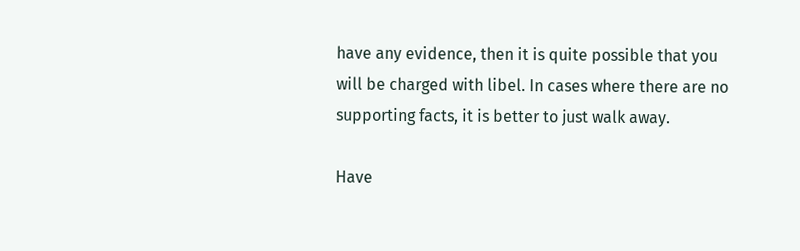have any evidence, then it is quite possible that you will be charged with libel. In cases where there are no supporting facts, it is better to just walk away.

Have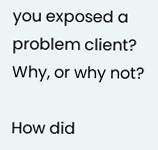you exposed a problem client? Why, or why not?

How did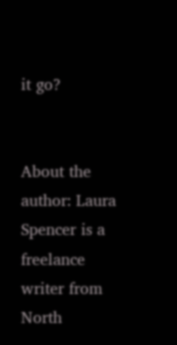it go?


About the author: Laura Spencer is a freelance writer from North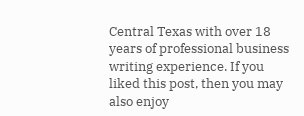Central Texas with over 18 years of professional business writing experience. If you liked this post, then you may also enjoy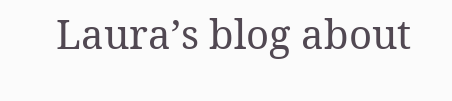Laura’s blog about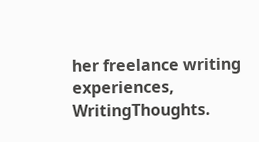her freelance writing experiences, WritingThoughts.